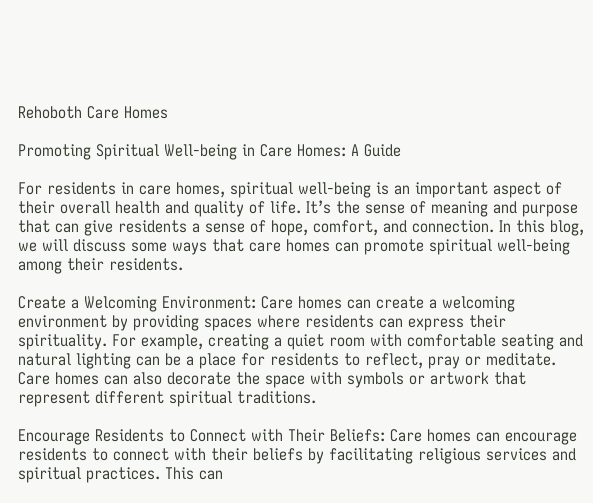Rehoboth Care Homes

Promoting Spiritual Well-being in Care Homes: A Guide

For residents in care homes, spiritual well-being is an important aspect of their overall health and quality of life. It’s the sense of meaning and purpose that can give residents a sense of hope, comfort, and connection. In this blog, we will discuss some ways that care homes can promote spiritual well-being among their residents.

Create a Welcoming Environment: Care homes can create a welcoming environment by providing spaces where residents can express their spirituality. For example, creating a quiet room with comfortable seating and natural lighting can be a place for residents to reflect, pray or meditate. Care homes can also decorate the space with symbols or artwork that represent different spiritual traditions.

Encourage Residents to Connect with Their Beliefs: Care homes can encourage residents to connect with their beliefs by facilitating religious services and spiritual practices. This can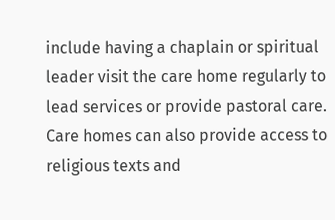include having a chaplain or spiritual leader visit the care home regularly to lead services or provide pastoral care. Care homes can also provide access to religious texts and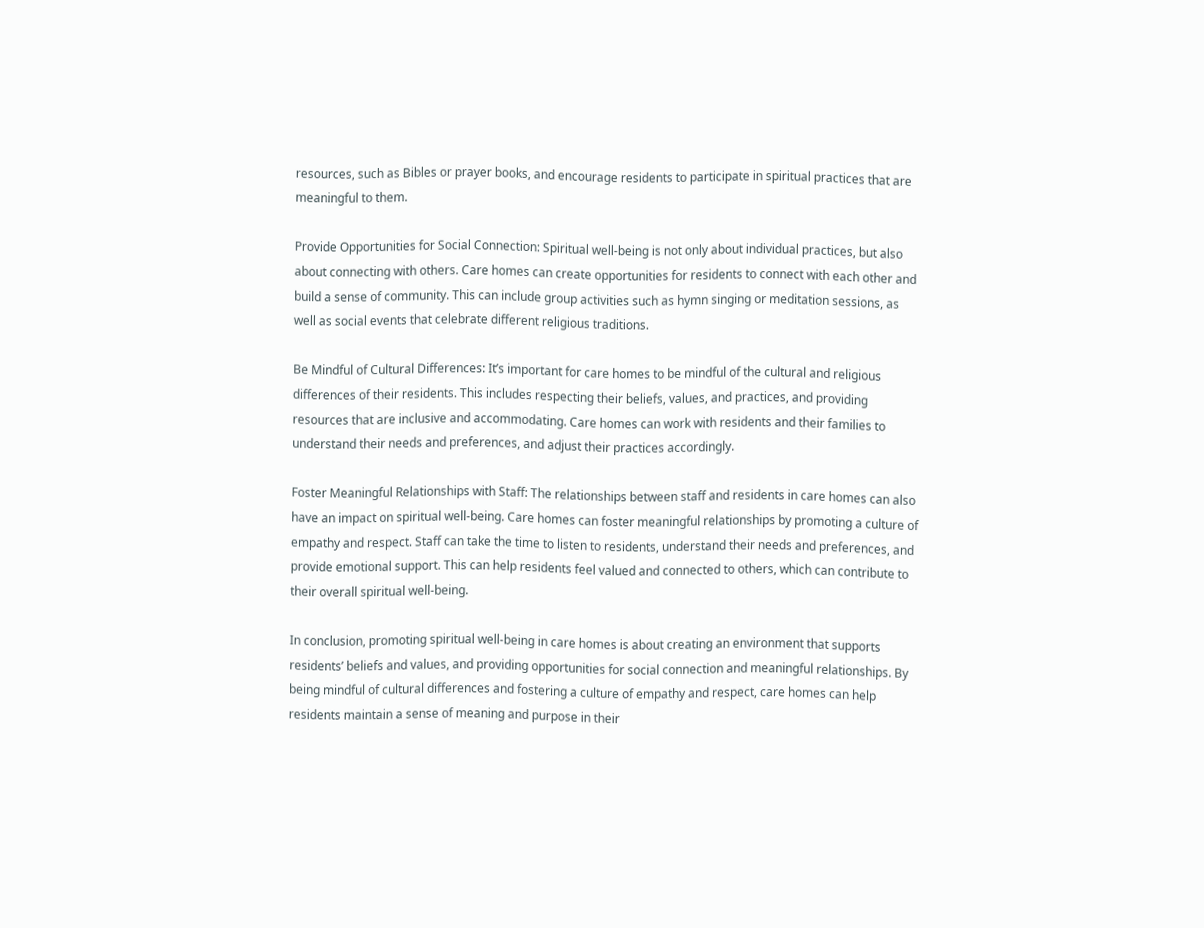resources, such as Bibles or prayer books, and encourage residents to participate in spiritual practices that are meaningful to them.

Provide Opportunities for Social Connection: Spiritual well-being is not only about individual practices, but also about connecting with others. Care homes can create opportunities for residents to connect with each other and build a sense of community. This can include group activities such as hymn singing or meditation sessions, as well as social events that celebrate different religious traditions.

Be Mindful of Cultural Differences: It’s important for care homes to be mindful of the cultural and religious differences of their residents. This includes respecting their beliefs, values, and practices, and providing resources that are inclusive and accommodating. Care homes can work with residents and their families to understand their needs and preferences, and adjust their practices accordingly.

Foster Meaningful Relationships with Staff: The relationships between staff and residents in care homes can also have an impact on spiritual well-being. Care homes can foster meaningful relationships by promoting a culture of empathy and respect. Staff can take the time to listen to residents, understand their needs and preferences, and provide emotional support. This can help residents feel valued and connected to others, which can contribute to their overall spiritual well-being.

In conclusion, promoting spiritual well-being in care homes is about creating an environment that supports residents’ beliefs and values, and providing opportunities for social connection and meaningful relationships. By being mindful of cultural differences and fostering a culture of empathy and respect, care homes can help residents maintain a sense of meaning and purpose in their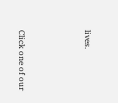lives.




Click one of our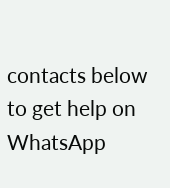contacts below to get help on WhatsApp